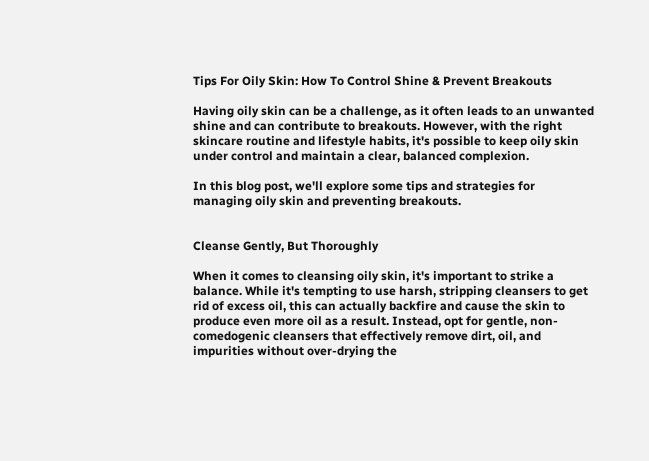Tips For Oily Skin: How To Control Shine & Prevent Breakouts

Having oily skin can be a challenge, as it often leads to an unwanted shine and can contribute to breakouts. However, with the right skincare routine and lifestyle habits, it's possible to keep oily skin under control and maintain a clear, balanced complexion.

In this blog post, we'll explore some tips and strategies for managing oily skin and preventing breakouts.


Cleanse Gently, But Thoroughly

When it comes to cleansing oily skin, it's important to strike a balance. While it's tempting to use harsh, stripping cleansers to get rid of excess oil, this can actually backfire and cause the skin to produce even more oil as a result. Instead, opt for gentle, non-comedogenic cleansers that effectively remove dirt, oil, and impurities without over-drying the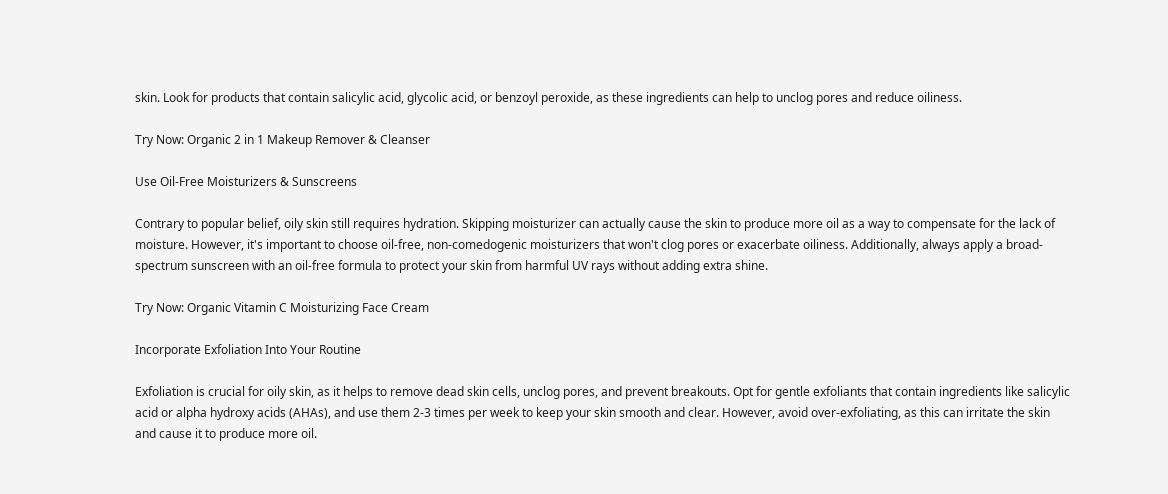skin. Look for products that contain salicylic acid, glycolic acid, or benzoyl peroxide, as these ingredients can help to unclog pores and reduce oiliness.

Try Now: Organic 2 in 1 Makeup Remover & Cleanser

Use Oil-Free Moisturizers & Sunscreens

Contrary to popular belief, oily skin still requires hydration. Skipping moisturizer can actually cause the skin to produce more oil as a way to compensate for the lack of moisture. However, it's important to choose oil-free, non-comedogenic moisturizers that won't clog pores or exacerbate oiliness. Additionally, always apply a broad-spectrum sunscreen with an oil-free formula to protect your skin from harmful UV rays without adding extra shine.

Try Now: Organic Vitamin C Moisturizing Face Cream

Incorporate Exfoliation Into Your Routine

Exfoliation is crucial for oily skin, as it helps to remove dead skin cells, unclog pores, and prevent breakouts. Opt for gentle exfoliants that contain ingredients like salicylic acid or alpha hydroxy acids (AHAs), and use them 2-3 times per week to keep your skin smooth and clear. However, avoid over-exfoliating, as this can irritate the skin and cause it to produce more oil.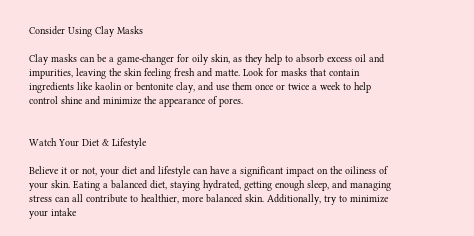Consider Using Clay Masks

Clay masks can be a game-changer for oily skin, as they help to absorb excess oil and impurities, leaving the skin feeling fresh and matte. Look for masks that contain ingredients like kaolin or bentonite clay, and use them once or twice a week to help control shine and minimize the appearance of pores.


Watch Your Diet & Lifestyle

Believe it or not, your diet and lifestyle can have a significant impact on the oiliness of your skin. Eating a balanced diet, staying hydrated, getting enough sleep, and managing stress can all contribute to healthier, more balanced skin. Additionally, try to minimize your intake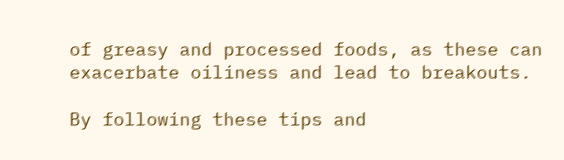of greasy and processed foods, as these can exacerbate oiliness and lead to breakouts.

By following these tips and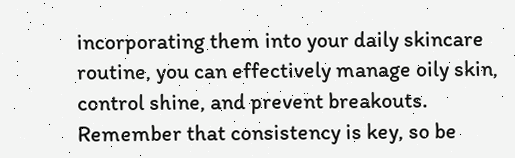incorporating them into your daily skincare routine, you can effectively manage oily skin, control shine, and prevent breakouts. Remember that consistency is key, so be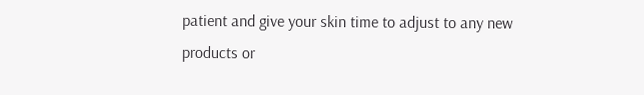patient and give your skin time to adjust to any new products or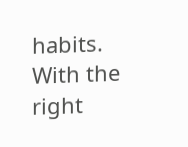habits. With the right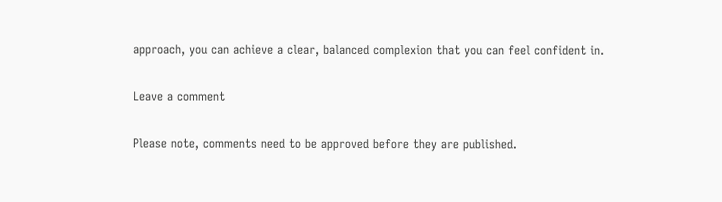approach, you can achieve a clear, balanced complexion that you can feel confident in.

Leave a comment

Please note, comments need to be approved before they are published.